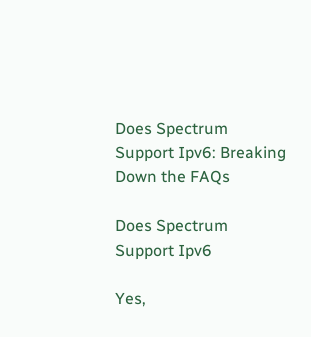Does Spectrum Support Ipv6: Breaking Down the FAQs

Does Spectrum Support Ipv6

Yes,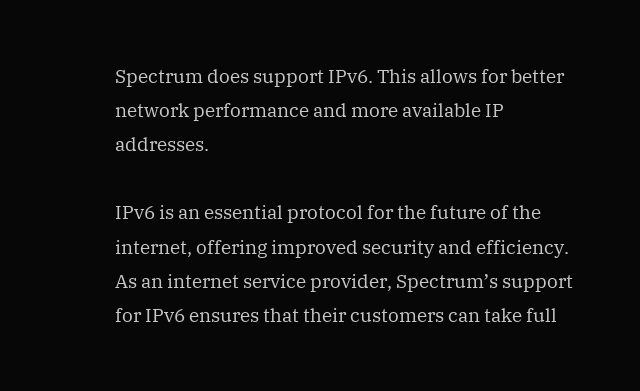Spectrum does support IPv6. This allows for better network performance and more available IP addresses.

IPv6 is an essential protocol for the future of the internet, offering improved security and efficiency. As an internet service provider, Spectrum’s support for IPv6 ensures that their customers can take full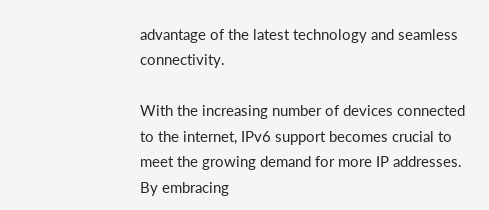advantage of the latest technology and seamless connectivity.

With the increasing number of devices connected to the internet, IPv6 support becomes crucial to meet the growing demand for more IP addresses. By embracing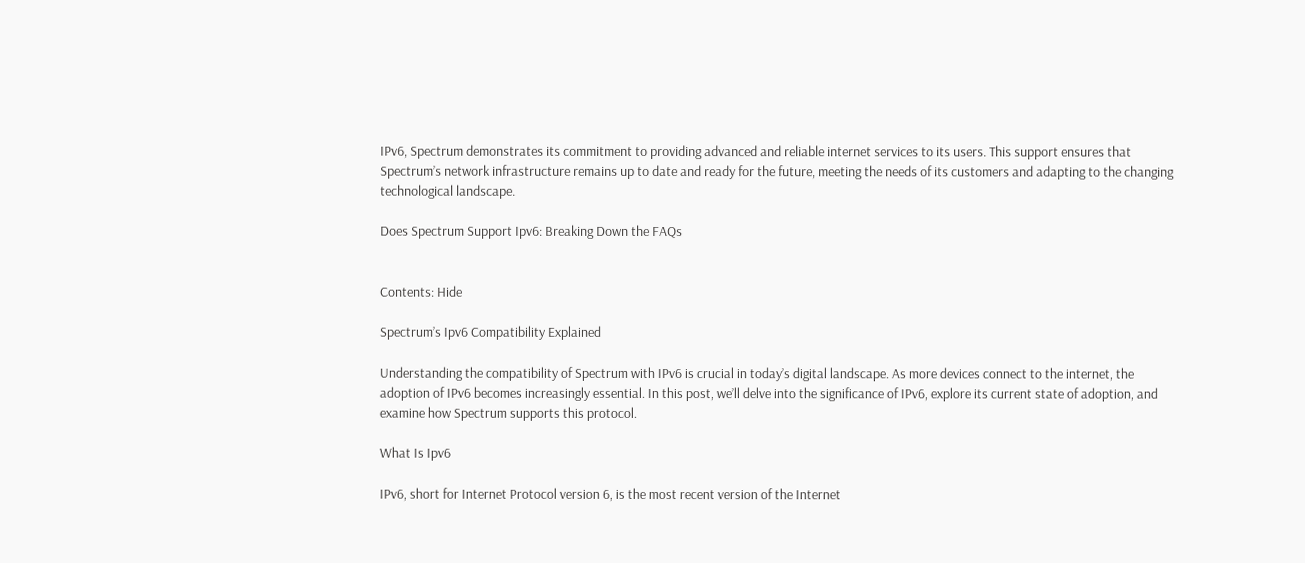IPv6, Spectrum demonstrates its commitment to providing advanced and reliable internet services to its users. This support ensures that Spectrum’s network infrastructure remains up to date and ready for the future, meeting the needs of its customers and adapting to the changing technological landscape.

Does Spectrum Support Ipv6: Breaking Down the FAQs


Contents: Hide

Spectrum’s Ipv6 Compatibility Explained

Understanding the compatibility of Spectrum with IPv6 is crucial in today’s digital landscape. As more devices connect to the internet, the adoption of IPv6 becomes increasingly essential. In this post, we’ll delve into the significance of IPv6, explore its current state of adoption, and examine how Spectrum supports this protocol.

What Is Ipv6

IPv6, short for Internet Protocol version 6, is the most recent version of the Internet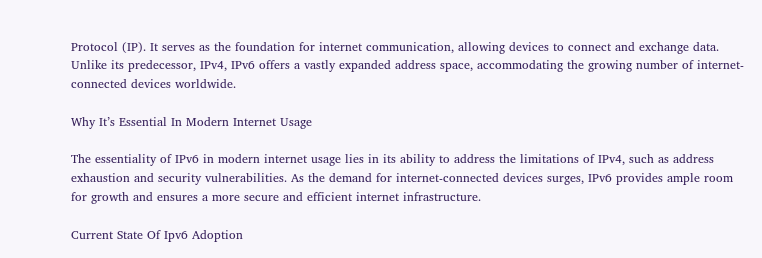Protocol (IP). It serves as the foundation for internet communication, allowing devices to connect and exchange data. Unlike its predecessor, IPv4, IPv6 offers a vastly expanded address space, accommodating the growing number of internet-connected devices worldwide.

Why It’s Essential In Modern Internet Usage

The essentiality of IPv6 in modern internet usage lies in its ability to address the limitations of IPv4, such as address exhaustion and security vulnerabilities. As the demand for internet-connected devices surges, IPv6 provides ample room for growth and ensures a more secure and efficient internet infrastructure.

Current State Of Ipv6 Adoption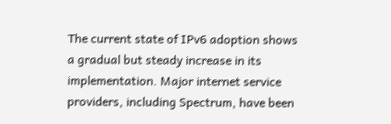The current state of IPv6 adoption shows a gradual but steady increase in its implementation. Major internet service providers, including Spectrum, have been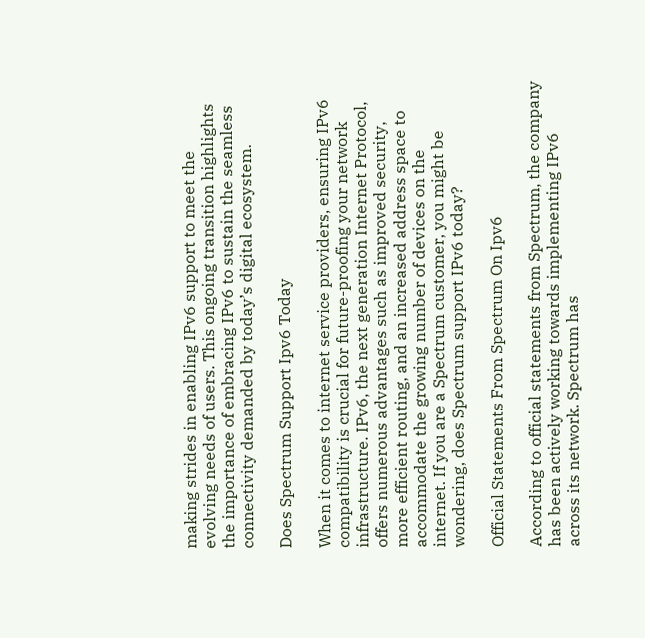making strides in enabling IPv6 support to meet the evolving needs of users. This ongoing transition highlights the importance of embracing IPv6 to sustain the seamless connectivity demanded by today’s digital ecosystem.

Does Spectrum Support Ipv6 Today

When it comes to internet service providers, ensuring IPv6 compatibility is crucial for future-proofing your network infrastructure. IPv6, the next generation Internet Protocol, offers numerous advantages such as improved security, more efficient routing, and an increased address space to accommodate the growing number of devices on the internet. If you are a Spectrum customer, you might be wondering, does Spectrum support IPv6 today?

Official Statements From Spectrum On Ipv6

According to official statements from Spectrum, the company has been actively working towards implementing IPv6 across its network. Spectrum has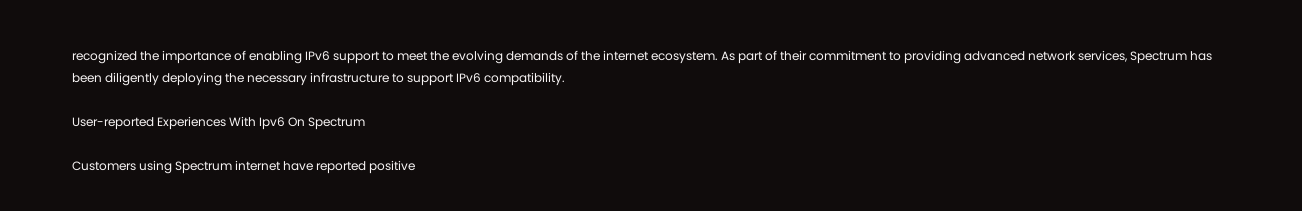recognized the importance of enabling IPv6 support to meet the evolving demands of the internet ecosystem. As part of their commitment to providing advanced network services, Spectrum has been diligently deploying the necessary infrastructure to support IPv6 compatibility.

User-reported Experiences With Ipv6 On Spectrum

Customers using Spectrum internet have reported positive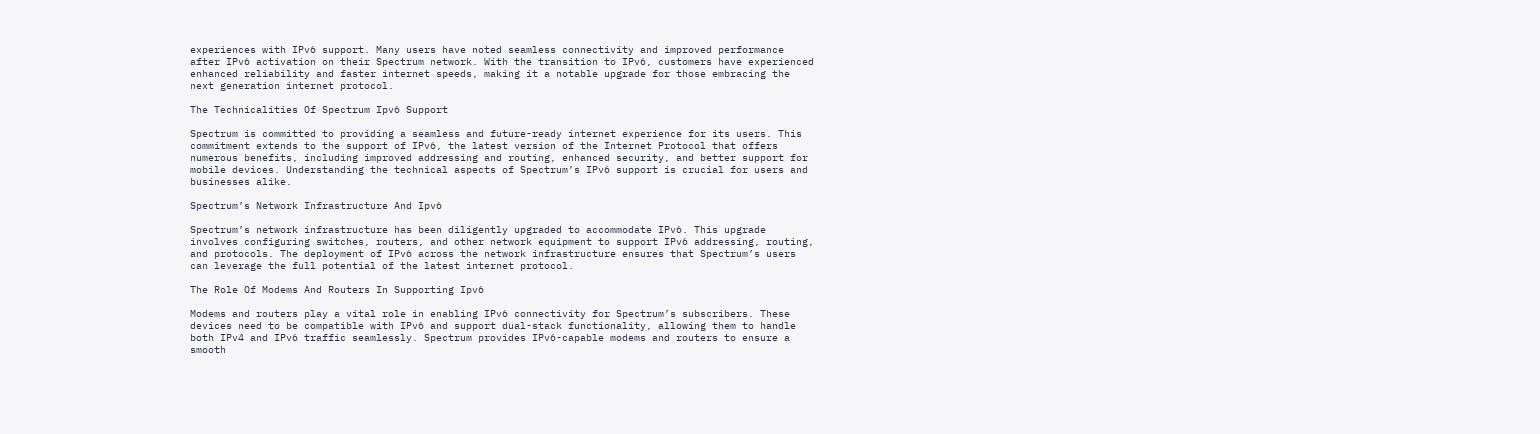experiences with IPv6 support. Many users have noted seamless connectivity and improved performance after IPv6 activation on their Spectrum network. With the transition to IPv6, customers have experienced enhanced reliability and faster internet speeds, making it a notable upgrade for those embracing the next generation internet protocol.

The Technicalities Of Spectrum Ipv6 Support

Spectrum is committed to providing a seamless and future-ready internet experience for its users. This commitment extends to the support of IPv6, the latest version of the Internet Protocol that offers numerous benefits, including improved addressing and routing, enhanced security, and better support for mobile devices. Understanding the technical aspects of Spectrum’s IPv6 support is crucial for users and businesses alike.

Spectrum’s Network Infrastructure And Ipv6

Spectrum’s network infrastructure has been diligently upgraded to accommodate IPv6. This upgrade involves configuring switches, routers, and other network equipment to support IPv6 addressing, routing, and protocols. The deployment of IPv6 across the network infrastructure ensures that Spectrum’s users can leverage the full potential of the latest internet protocol.

The Role Of Modems And Routers In Supporting Ipv6

Modems and routers play a vital role in enabling IPv6 connectivity for Spectrum’s subscribers. These devices need to be compatible with IPv6 and support dual-stack functionality, allowing them to handle both IPv4 and IPv6 traffic seamlessly. Spectrum provides IPv6-capable modems and routers to ensure a smooth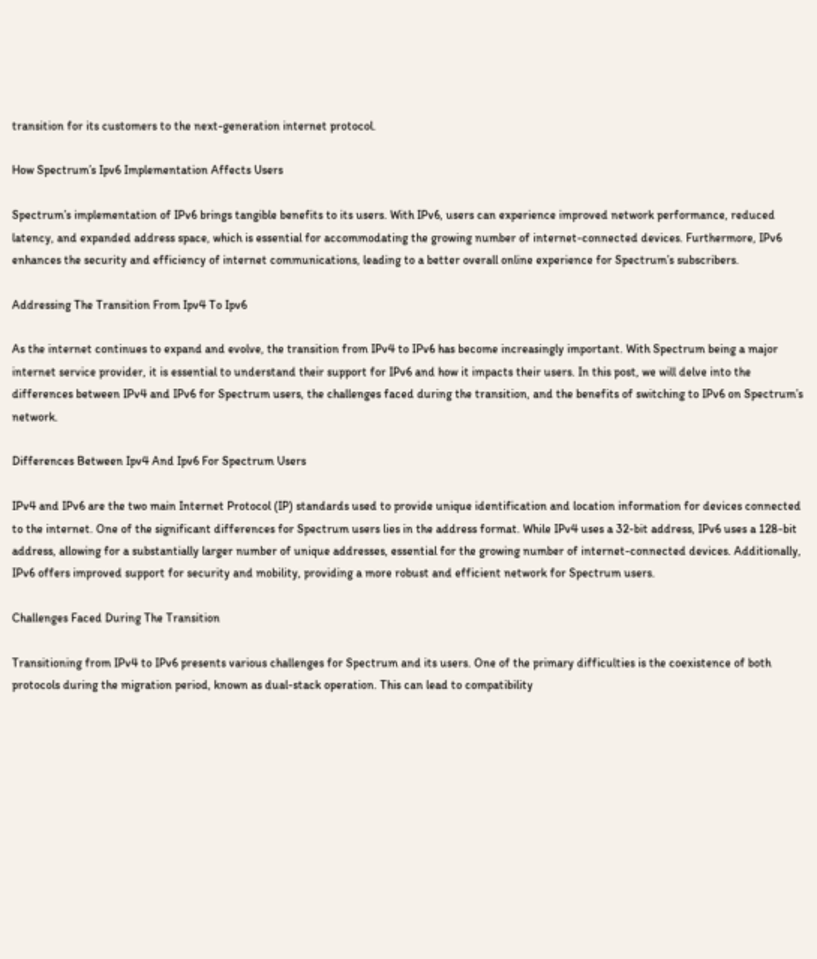transition for its customers to the next-generation internet protocol.

How Spectrum’s Ipv6 Implementation Affects Users

Spectrum’s implementation of IPv6 brings tangible benefits to its users. With IPv6, users can experience improved network performance, reduced latency, and expanded address space, which is essential for accommodating the growing number of internet-connected devices. Furthermore, IPv6 enhances the security and efficiency of internet communications, leading to a better overall online experience for Spectrum’s subscribers.

Addressing The Transition From Ipv4 To Ipv6

As the internet continues to expand and evolve, the transition from IPv4 to IPv6 has become increasingly important. With Spectrum being a major internet service provider, it is essential to understand their support for IPv6 and how it impacts their users. In this post, we will delve into the differences between IPv4 and IPv6 for Spectrum users, the challenges faced during the transition, and the benefits of switching to IPv6 on Spectrum’s network.

Differences Between Ipv4 And Ipv6 For Spectrum Users

IPv4 and IPv6 are the two main Internet Protocol (IP) standards used to provide unique identification and location information for devices connected to the internet. One of the significant differences for Spectrum users lies in the address format. While IPv4 uses a 32-bit address, IPv6 uses a 128-bit address, allowing for a substantially larger number of unique addresses, essential for the growing number of internet-connected devices. Additionally, IPv6 offers improved support for security and mobility, providing a more robust and efficient network for Spectrum users.

Challenges Faced During The Transition

Transitioning from IPv4 to IPv6 presents various challenges for Spectrum and its users. One of the primary difficulties is the coexistence of both protocols during the migration period, known as dual-stack operation. This can lead to compatibility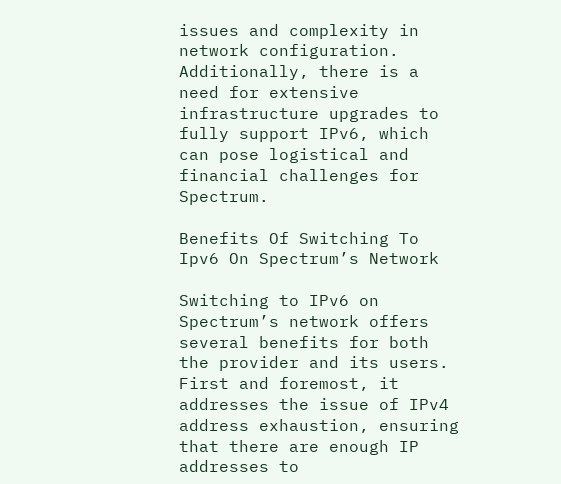issues and complexity in network configuration. Additionally, there is a need for extensive infrastructure upgrades to fully support IPv6, which can pose logistical and financial challenges for Spectrum.

Benefits Of Switching To Ipv6 On Spectrum’s Network

Switching to IPv6 on Spectrum’s network offers several benefits for both the provider and its users. First and foremost, it addresses the issue of IPv4 address exhaustion, ensuring that there are enough IP addresses to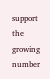support the growing number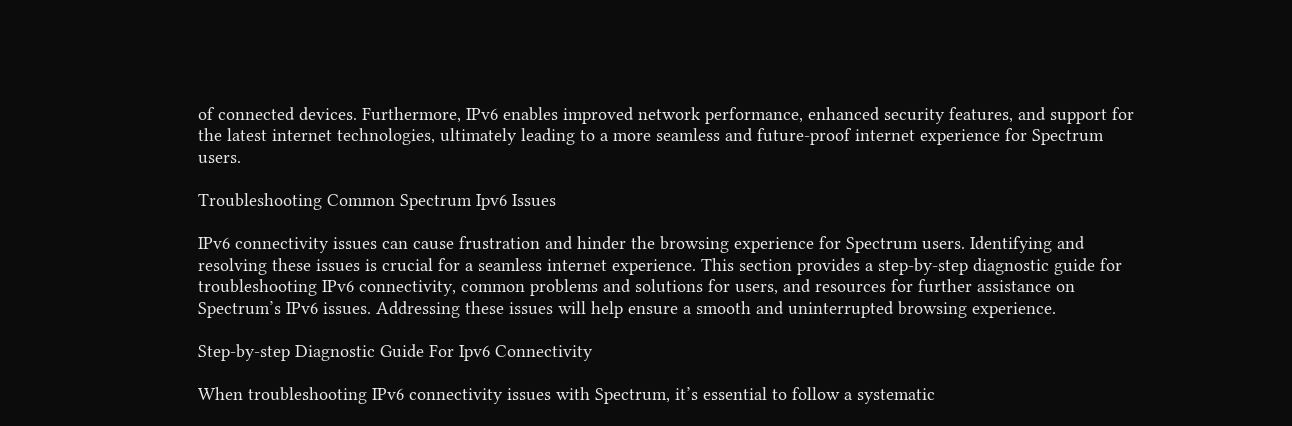of connected devices. Furthermore, IPv6 enables improved network performance, enhanced security features, and support for the latest internet technologies, ultimately leading to a more seamless and future-proof internet experience for Spectrum users.

Troubleshooting Common Spectrum Ipv6 Issues

IPv6 connectivity issues can cause frustration and hinder the browsing experience for Spectrum users. Identifying and resolving these issues is crucial for a seamless internet experience. This section provides a step-by-step diagnostic guide for troubleshooting IPv6 connectivity, common problems and solutions for users, and resources for further assistance on Spectrum’s IPv6 issues. Addressing these issues will help ensure a smooth and uninterrupted browsing experience.

Step-by-step Diagnostic Guide For Ipv6 Connectivity

When troubleshooting IPv6 connectivity issues with Spectrum, it’s essential to follow a systematic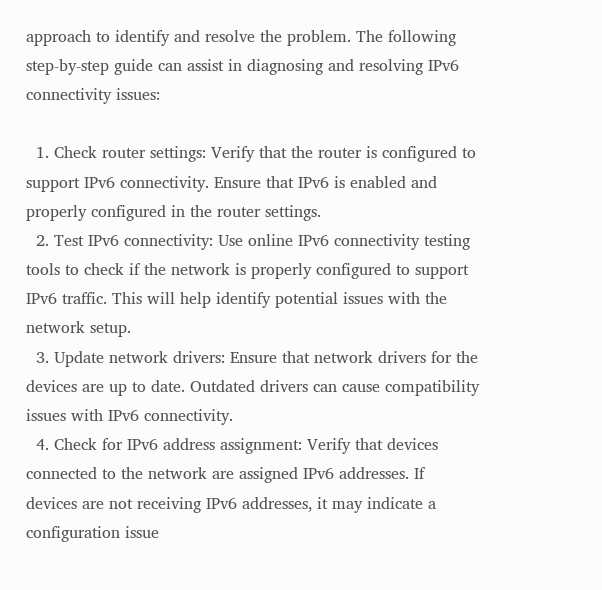approach to identify and resolve the problem. The following step-by-step guide can assist in diagnosing and resolving IPv6 connectivity issues:

  1. Check router settings: Verify that the router is configured to support IPv6 connectivity. Ensure that IPv6 is enabled and properly configured in the router settings.
  2. Test IPv6 connectivity: Use online IPv6 connectivity testing tools to check if the network is properly configured to support IPv6 traffic. This will help identify potential issues with the network setup.
  3. Update network drivers: Ensure that network drivers for the devices are up to date. Outdated drivers can cause compatibility issues with IPv6 connectivity.
  4. Check for IPv6 address assignment: Verify that devices connected to the network are assigned IPv6 addresses. If devices are not receiving IPv6 addresses, it may indicate a configuration issue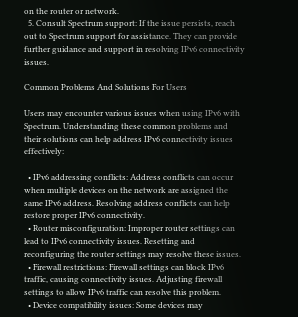on the router or network.
  5. Consult Spectrum support: If the issue persists, reach out to Spectrum support for assistance. They can provide further guidance and support in resolving IPv6 connectivity issues.

Common Problems And Solutions For Users

Users may encounter various issues when using IPv6 with Spectrum. Understanding these common problems and their solutions can help address IPv6 connectivity issues effectively:

  • IPv6 addressing conflicts: Address conflicts can occur when multiple devices on the network are assigned the same IPv6 address. Resolving address conflicts can help restore proper IPv6 connectivity.
  • Router misconfiguration: Improper router settings can lead to IPv6 connectivity issues. Resetting and reconfiguring the router settings may resolve these issues.
  • Firewall restrictions: Firewall settings can block IPv6 traffic, causing connectivity issues. Adjusting firewall settings to allow IPv6 traffic can resolve this problem.
  • Device compatibility issues: Some devices may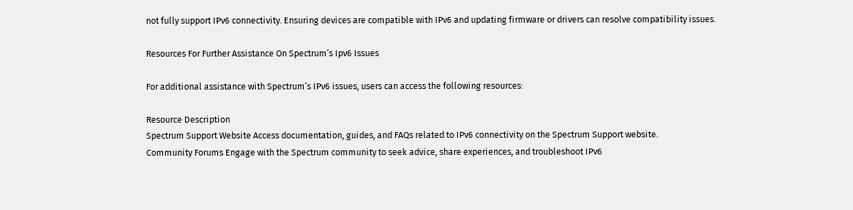not fully support IPv6 connectivity. Ensuring devices are compatible with IPv6 and updating firmware or drivers can resolve compatibility issues.

Resources For Further Assistance On Spectrum’s Ipv6 Issues

For additional assistance with Spectrum’s IPv6 issues, users can access the following resources:

Resource Description
Spectrum Support Website Access documentation, guides, and FAQs related to IPv6 connectivity on the Spectrum Support website.
Community Forums Engage with the Spectrum community to seek advice, share experiences, and troubleshoot IPv6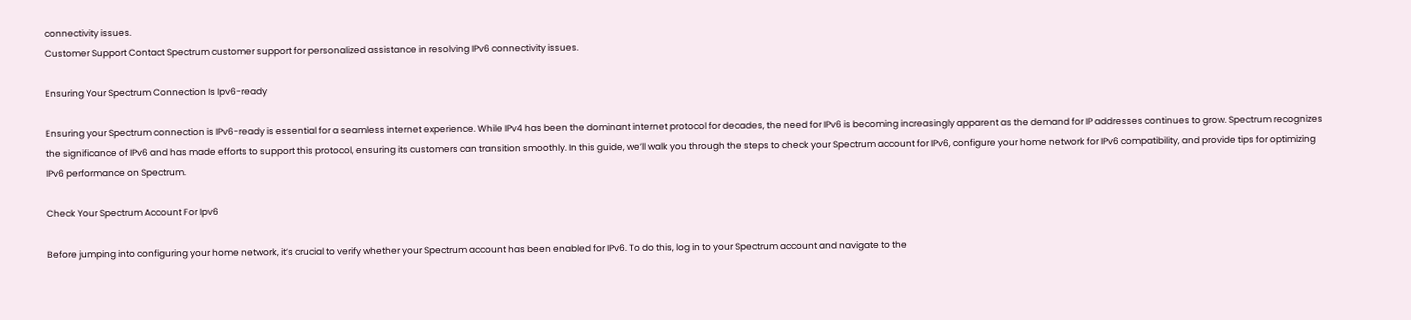connectivity issues.
Customer Support Contact Spectrum customer support for personalized assistance in resolving IPv6 connectivity issues.

Ensuring Your Spectrum Connection Is Ipv6-ready

Ensuring your Spectrum connection is IPv6-ready is essential for a seamless internet experience. While IPv4 has been the dominant internet protocol for decades, the need for IPv6 is becoming increasingly apparent as the demand for IP addresses continues to grow. Spectrum recognizes the significance of IPv6 and has made efforts to support this protocol, ensuring its customers can transition smoothly. In this guide, we’ll walk you through the steps to check your Spectrum account for IPv6, configure your home network for IPv6 compatibility, and provide tips for optimizing IPv6 performance on Spectrum.

Check Your Spectrum Account For Ipv6

Before jumping into configuring your home network, it’s crucial to verify whether your Spectrum account has been enabled for IPv6. To do this, log in to your Spectrum account and navigate to the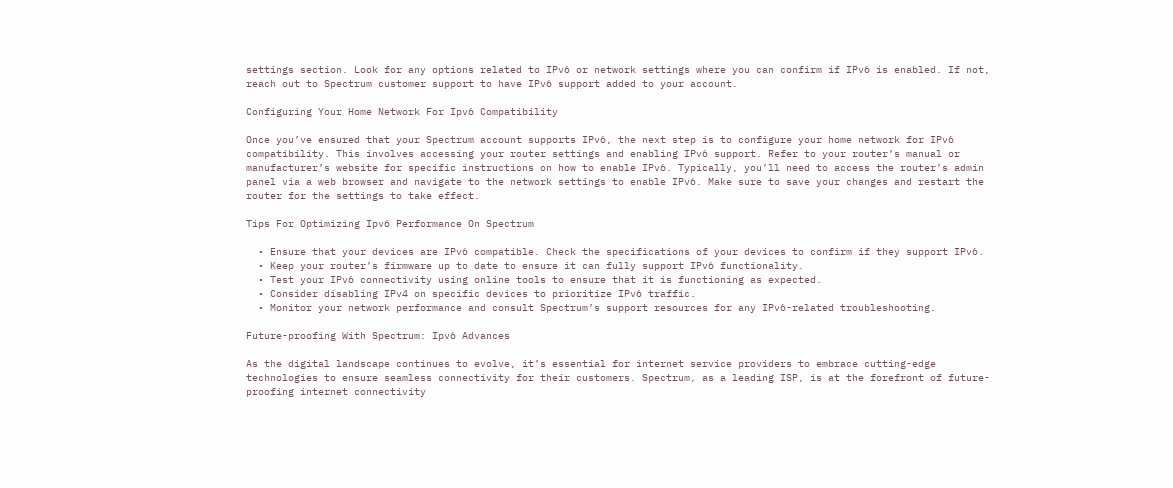settings section. Look for any options related to IPv6 or network settings where you can confirm if IPv6 is enabled. If not, reach out to Spectrum customer support to have IPv6 support added to your account.

Configuring Your Home Network For Ipv6 Compatibility

Once you’ve ensured that your Spectrum account supports IPv6, the next step is to configure your home network for IPv6 compatibility. This involves accessing your router settings and enabling IPv6 support. Refer to your router’s manual or manufacturer’s website for specific instructions on how to enable IPv6. Typically, you’ll need to access the router’s admin panel via a web browser and navigate to the network settings to enable IPv6. Make sure to save your changes and restart the router for the settings to take effect.

Tips For Optimizing Ipv6 Performance On Spectrum

  • Ensure that your devices are IPv6 compatible. Check the specifications of your devices to confirm if they support IPv6.
  • Keep your router’s firmware up to date to ensure it can fully support IPv6 functionality.
  • Test your IPv6 connectivity using online tools to ensure that it is functioning as expected.
  • Consider disabling IPv4 on specific devices to prioritize IPv6 traffic.
  • Monitor your network performance and consult Spectrum’s support resources for any IPv6-related troubleshooting.

Future-proofing With Spectrum: Ipv6 Advances

As the digital landscape continues to evolve, it’s essential for internet service providers to embrace cutting-edge technologies to ensure seamless connectivity for their customers. Spectrum, as a leading ISP, is at the forefront of future-proofing internet connectivity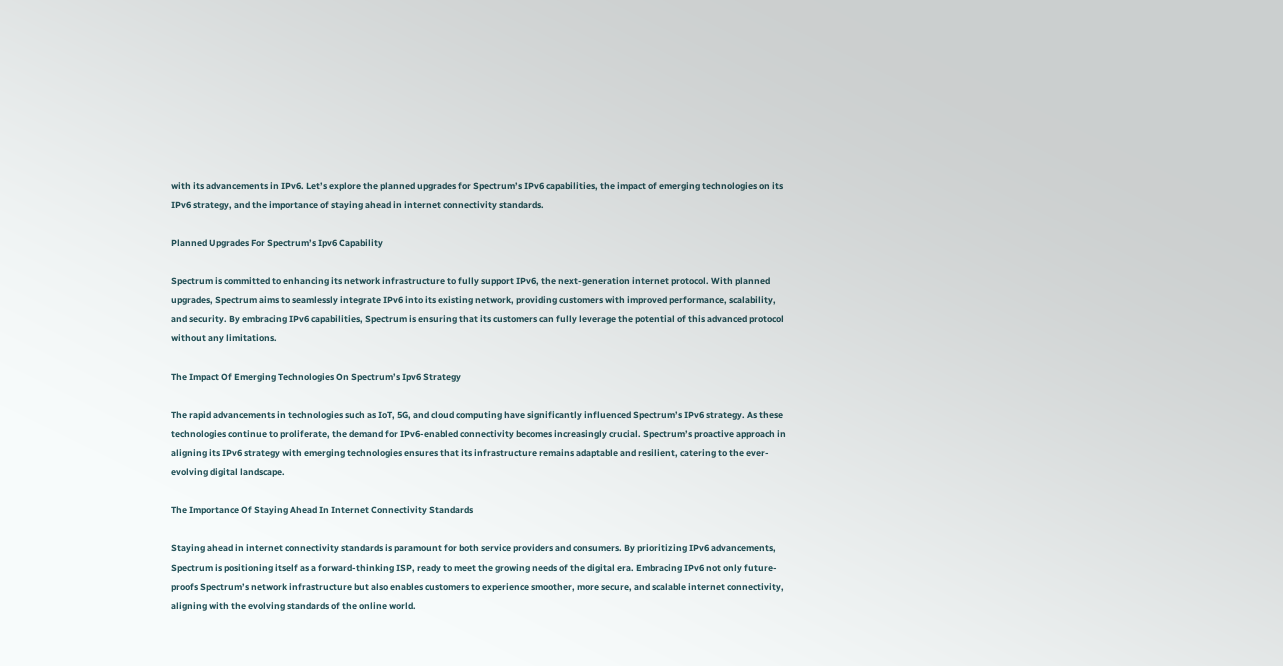with its advancements in IPv6. Let’s explore the planned upgrades for Spectrum’s IPv6 capabilities, the impact of emerging technologies on its IPv6 strategy, and the importance of staying ahead in internet connectivity standards.

Planned Upgrades For Spectrum’s Ipv6 Capability

Spectrum is committed to enhancing its network infrastructure to fully support IPv6, the next-generation internet protocol. With planned upgrades, Spectrum aims to seamlessly integrate IPv6 into its existing network, providing customers with improved performance, scalability, and security. By embracing IPv6 capabilities, Spectrum is ensuring that its customers can fully leverage the potential of this advanced protocol without any limitations.

The Impact Of Emerging Technologies On Spectrum’s Ipv6 Strategy

The rapid advancements in technologies such as IoT, 5G, and cloud computing have significantly influenced Spectrum’s IPv6 strategy. As these technologies continue to proliferate, the demand for IPv6-enabled connectivity becomes increasingly crucial. Spectrum’s proactive approach in aligning its IPv6 strategy with emerging technologies ensures that its infrastructure remains adaptable and resilient, catering to the ever-evolving digital landscape.

The Importance Of Staying Ahead In Internet Connectivity Standards

Staying ahead in internet connectivity standards is paramount for both service providers and consumers. By prioritizing IPv6 advancements, Spectrum is positioning itself as a forward-thinking ISP, ready to meet the growing needs of the digital era. Embracing IPv6 not only future-proofs Spectrum’s network infrastructure but also enables customers to experience smoother, more secure, and scalable internet connectivity, aligning with the evolving standards of the online world.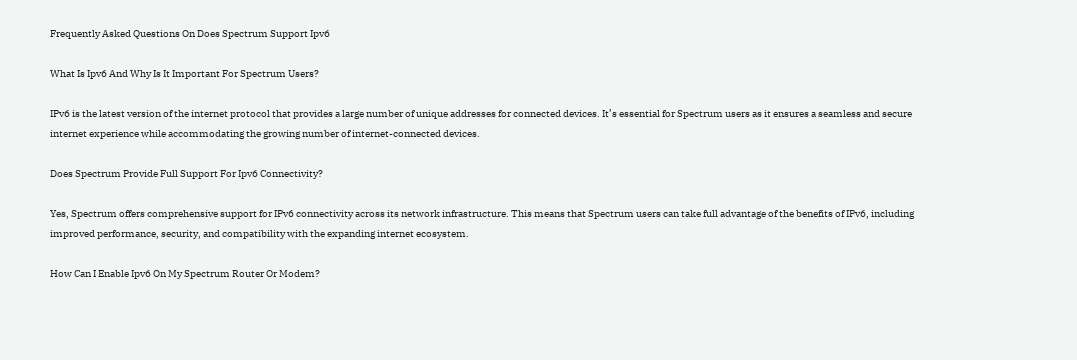Frequently Asked Questions On Does Spectrum Support Ipv6

What Is Ipv6 And Why Is It Important For Spectrum Users?

IPv6 is the latest version of the internet protocol that provides a large number of unique addresses for connected devices. It’s essential for Spectrum users as it ensures a seamless and secure internet experience while accommodating the growing number of internet-connected devices.

Does Spectrum Provide Full Support For Ipv6 Connectivity?

Yes, Spectrum offers comprehensive support for IPv6 connectivity across its network infrastructure. This means that Spectrum users can take full advantage of the benefits of IPv6, including improved performance, security, and compatibility with the expanding internet ecosystem.

How Can I Enable Ipv6 On My Spectrum Router Or Modem?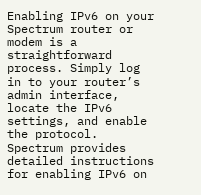Enabling IPv6 on your Spectrum router or modem is a straightforward process. Simply log in to your router’s admin interface, locate the IPv6 settings, and enable the protocol. Spectrum provides detailed instructions for enabling IPv6 on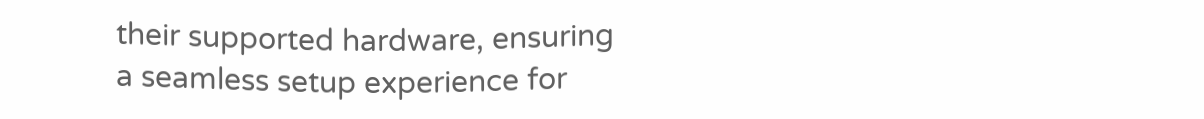their supported hardware, ensuring a seamless setup experience for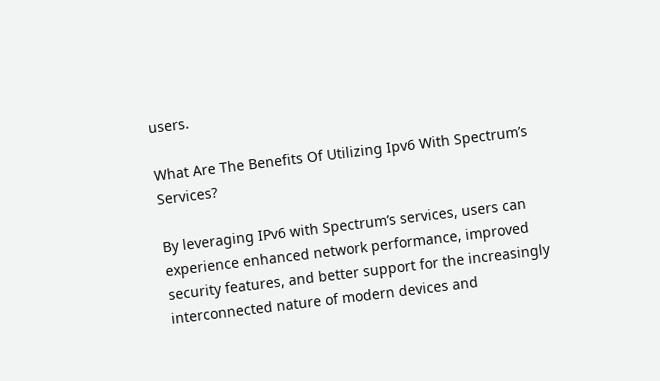users.

What Are The Benefits Of Utilizing Ipv6 With Spectrum’s Services?

By leveraging IPv6 with Spectrum’s services, users can experience enhanced network performance, improved security features, and better support for the increasingly interconnected nature of modern devices and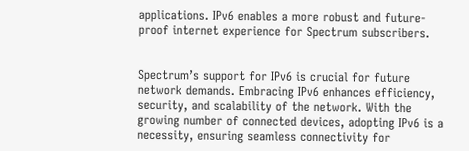applications. IPv6 enables a more robust and future-proof internet experience for Spectrum subscribers.


Spectrum’s support for IPv6 is crucial for future network demands. Embracing IPv6 enhances efficiency, security, and scalability of the network. With the growing number of connected devices, adopting IPv6 is a necessity, ensuring seamless connectivity for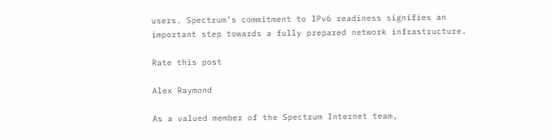users. Spectrum’s commitment to IPv6 readiness signifies an important step towards a fully prepared network infrastructure.

Rate this post

Alex Raymond

As a valued member of the Spectrum Internet team,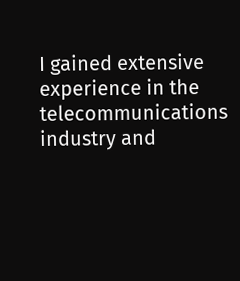I gained extensive experience in the telecommunications industry and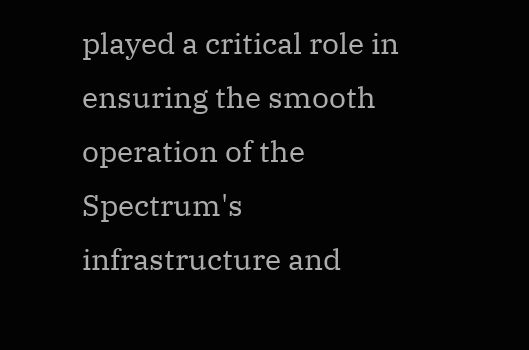played a critical role in ensuring the smooth operation of the Spectrum's infrastructure and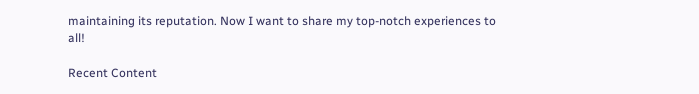maintaining its reputation. Now I want to share my top-notch experiences to all!

Recent Content